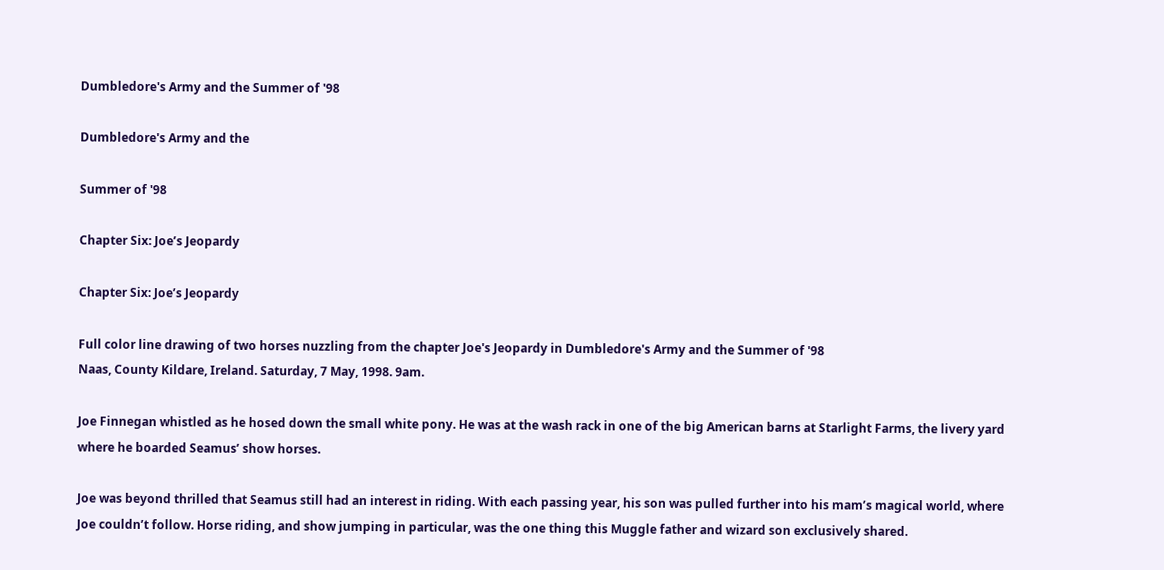Dumbledore's Army and the Summer of '98

Dumbledore's Army and the

Summer of '98

Chapter Six: Joe’s Jeopardy

Chapter Six: Joe’s Jeopardy

Full color line drawing of two horses nuzzling from the chapter Joe's Jeopardy in Dumbledore's Army and the Summer of '98
Naas, County Kildare, Ireland. Saturday, 7 May, 1998. 9am.

Joe Finnegan whistled as he hosed down the small white pony. He was at the wash rack in one of the big American barns at Starlight Farms, the livery yard where he boarded Seamus’ show horses.

Joe was beyond thrilled that Seamus still had an interest in riding. With each passing year, his son was pulled further into his mam’s magical world, where Joe couldn’t follow. Horse riding, and show jumping in particular, was the one thing this Muggle father and wizard son exclusively shared.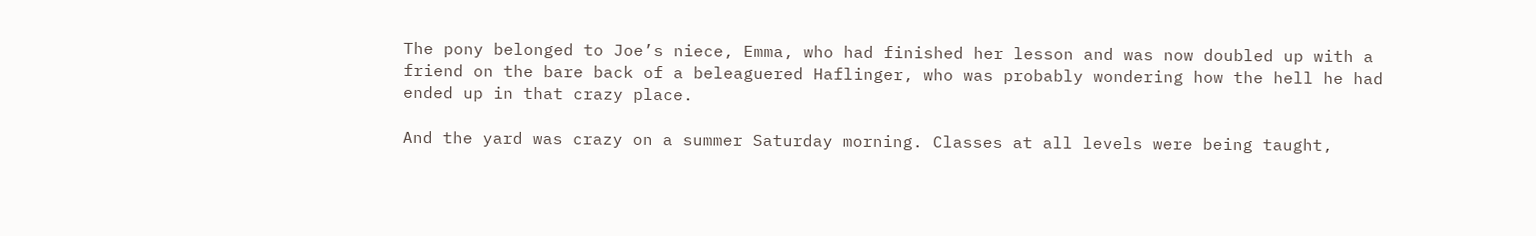The pony belonged to Joe’s niece, Emma, who had finished her lesson and was now doubled up with a friend on the bare back of a beleaguered Haflinger, who was probably wondering how the hell he had ended up in that crazy place.

And the yard was crazy on a summer Saturday morning. Classes at all levels were being taught,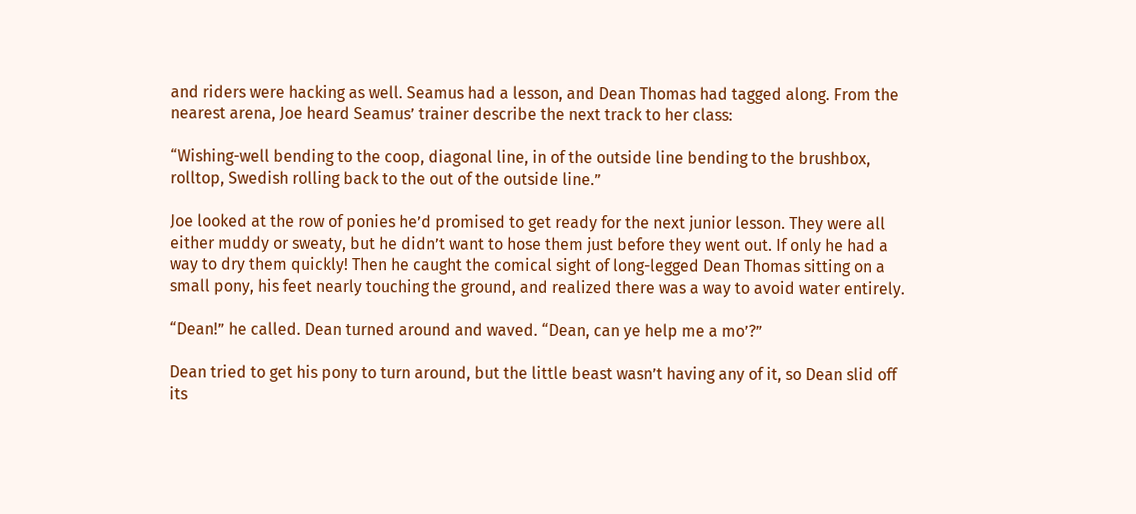and riders were hacking as well. Seamus had a lesson, and Dean Thomas had tagged along. From the nearest arena, Joe heard Seamus’ trainer describe the next track to her class:

“Wishing-well bending to the coop, diagonal line, in of the outside line bending to the brushbox, rolltop, Swedish rolling back to the out of the outside line.”

Joe looked at the row of ponies he’d promised to get ready for the next junior lesson. They were all either muddy or sweaty, but he didn’t want to hose them just before they went out. If only he had a way to dry them quickly! Then he caught the comical sight of long-legged Dean Thomas sitting on a small pony, his feet nearly touching the ground, and realized there was a way to avoid water entirely.

“Dean!” he called. Dean turned around and waved. “Dean, can ye help me a mo’?”

Dean tried to get his pony to turn around, but the little beast wasn’t having any of it, so Dean slid off its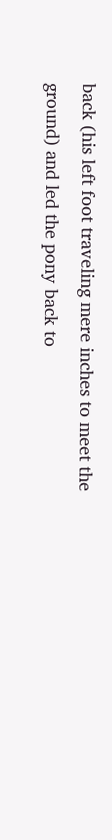back (his left foot traveling mere inches to meet the ground) and led the pony back to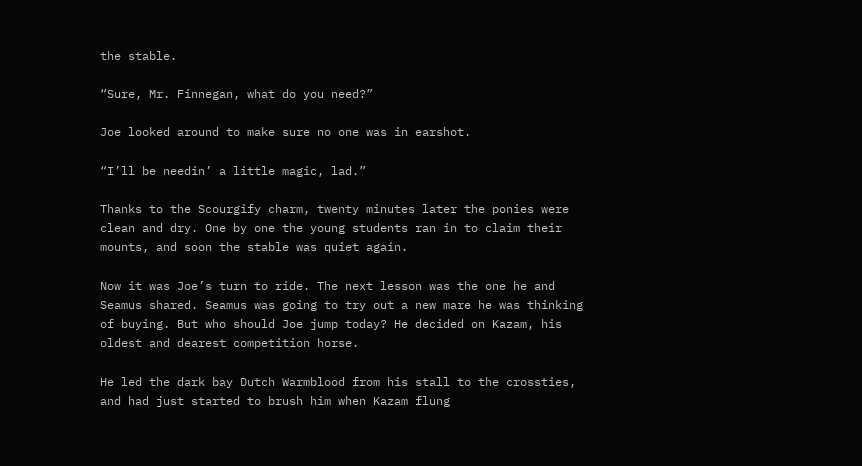the stable.

“Sure, Mr. Finnegan, what do you need?”

Joe looked around to make sure no one was in earshot.

“I’ll be needin’ a little magic, lad.”

Thanks to the Scourgify charm, twenty minutes later the ponies were clean and dry. One by one the young students ran in to claim their mounts, and soon the stable was quiet again.

Now it was Joe’s turn to ride. The next lesson was the one he and Seamus shared. Seamus was going to try out a new mare he was thinking of buying. But who should Joe jump today? He decided on Kazam, his oldest and dearest competition horse.

He led the dark bay Dutch Warmblood from his stall to the crossties, and had just started to brush him when Kazam flung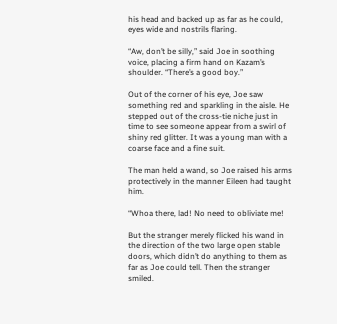his head and backed up as far as he could, eyes wide and nostrils flaring.

“Aw, don’t be silly,” said Joe in soothing voice, placing a firm hand on Kazam’s shoulder. “There’s a good boy.”

Out of the corner of his eye, Joe saw something red and sparkling in the aisle. He stepped out of the cross-tie niche just in time to see someone appear from a swirl of shiny red glitter. It was a young man with a coarse face and a fine suit.

The man held a wand, so Joe raised his arms protectively in the manner Eileen had taught him.

“Whoa there, lad! No need to obliviate me!

But the stranger merely flicked his wand in the direction of the two large open stable doors, which didn’t do anything to them as far as Joe could tell. Then the stranger smiled.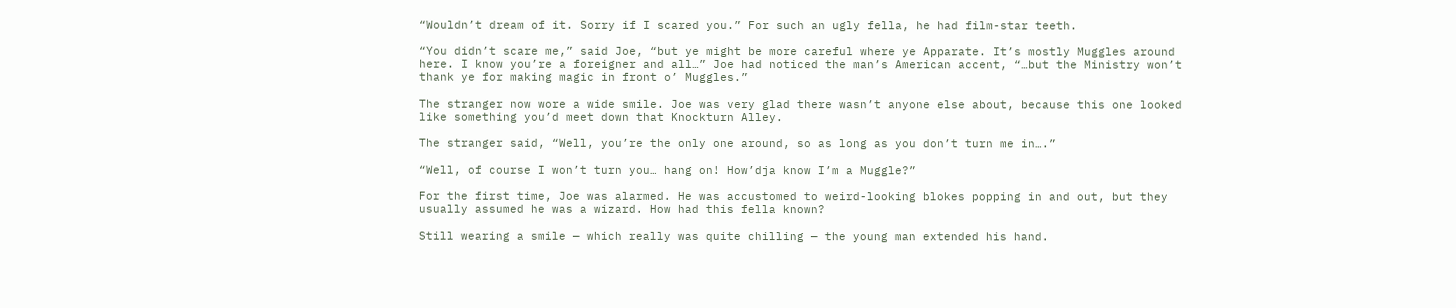“Wouldn’t dream of it. Sorry if I scared you.” For such an ugly fella, he had film-star teeth.

“You didn’t scare me,” said Joe, “but ye might be more careful where ye Apparate. It’s mostly Muggles around here. I know you’re a foreigner and all…” Joe had noticed the man’s American accent, “…but the Ministry won’t thank ye for making magic in front o’ Muggles.”

The stranger now wore a wide smile. Joe was very glad there wasn’t anyone else about, because this one looked like something you’d meet down that Knockturn Alley.

The stranger said, “Well, you’re the only one around, so as long as you don’t turn me in….”

“Well, of course I won’t turn you… hang on! How’dja know I’m a Muggle?”

For the first time, Joe was alarmed. He was accustomed to weird-looking blokes popping in and out, but they usually assumed he was a wizard. How had this fella known?

Still wearing a smile — which really was quite chilling — the young man extended his hand.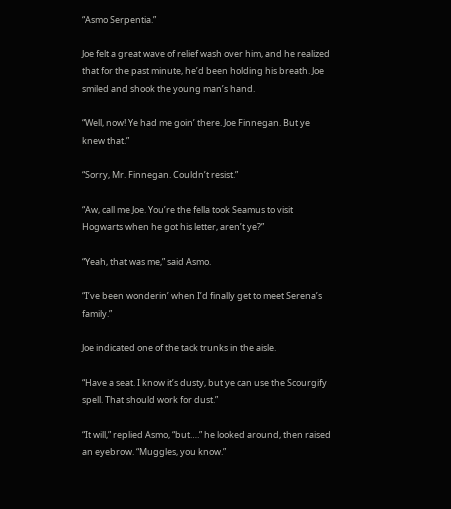“Asmo Serpentia.”

Joe felt a great wave of relief wash over him, and he realized that for the past minute, he’d been holding his breath. Joe smiled and shook the young man’s hand.

“Well, now! Ye had me goin’ there. Joe Finnegan. But ye knew that.”

“Sorry, Mr. Finnegan. Couldn’t resist.”

“Aw, call me Joe. You’re the fella took Seamus to visit Hogwarts when he got his letter, aren’t ye?”

“Yeah, that was me,” said Asmo.

“I’ve been wonderin’ when I’d finally get to meet Serena’s family.”

Joe indicated one of the tack trunks in the aisle.

“Have a seat. I know it’s dusty, but ye can use the Scourgify spell. That should work for dust.”

“It will,” replied Asmo, “but….” he looked around, then raised an eyebrow. “Muggles, you know.”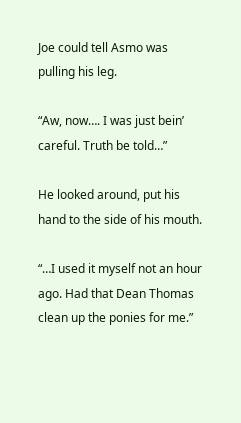Joe could tell Asmo was pulling his leg.

“Aw, now…. I was just bein’ careful. Truth be told…”

He looked around, put his hand to the side of his mouth.

“…I used it myself not an hour ago. Had that Dean Thomas clean up the ponies for me.”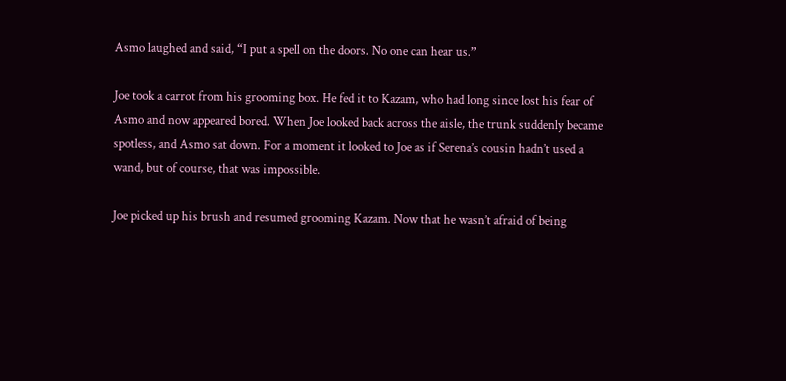Asmo laughed and said, “I put a spell on the doors. No one can hear us.”

Joe took a carrot from his grooming box. He fed it to Kazam, who had long since lost his fear of Asmo and now appeared bored. When Joe looked back across the aisle, the trunk suddenly became spotless, and Asmo sat down. For a moment it looked to Joe as if Serena’s cousin hadn’t used a wand, but of course, that was impossible.

Joe picked up his brush and resumed grooming Kazam. Now that he wasn’t afraid of being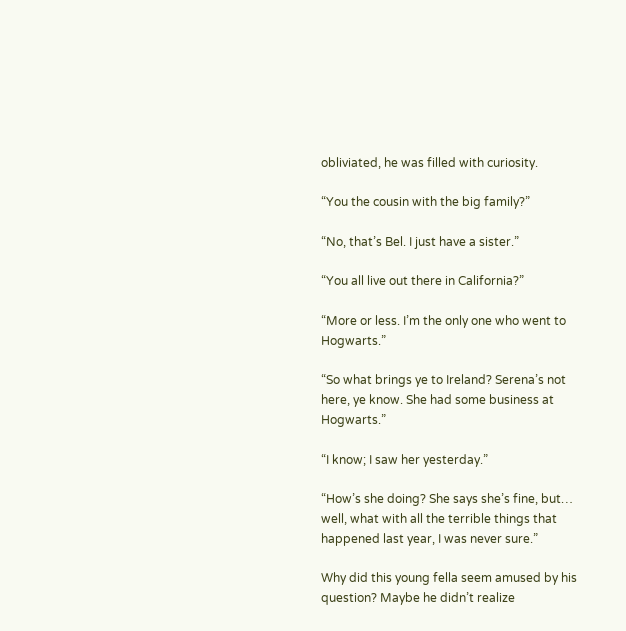obliviated, he was filled with curiosity.

“You the cousin with the big family?”

“No, that’s Bel. I just have a sister.”

“You all live out there in California?”

“More or less. I’m the only one who went to Hogwarts.”

“So what brings ye to Ireland? Serena’s not here, ye know. She had some business at Hogwarts.”

“I know; I saw her yesterday.”

“How’s she doing? She says she’s fine, but… well, what with all the terrible things that happened last year, I was never sure.”

Why did this young fella seem amused by his question? Maybe he didn’t realize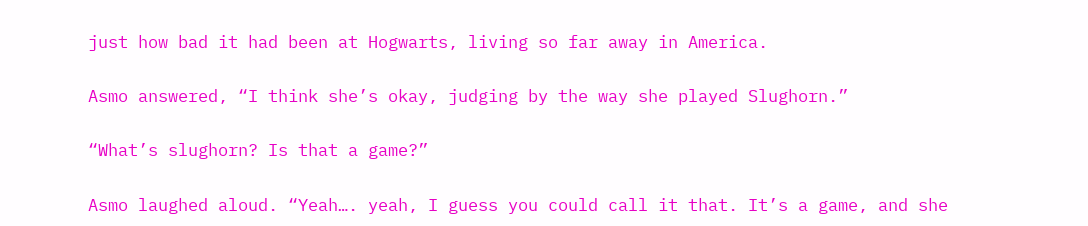just how bad it had been at Hogwarts, living so far away in America.

Asmo answered, “I think she’s okay, judging by the way she played Slughorn.”

“What’s slughorn? Is that a game?”

Asmo laughed aloud. “Yeah…. yeah, I guess you could call it that. It’s a game, and she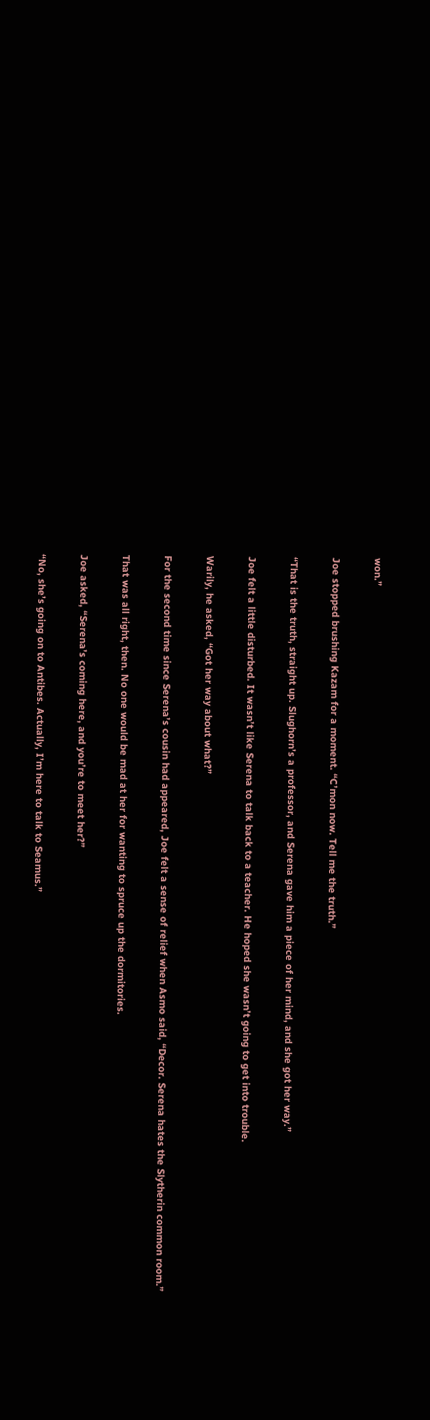won.”

Joe stopped brushing Kazam for a moment. “C’mon now. Tell me the truth.”

“That is the truth, straight up. Slughorn’s a professor, and Serena gave him a piece of her mind, and she got her way.”

Joe felt a little disturbed. It wasn’t like Serena to talk back to a teacher. He hoped she wasn’t going to get into trouble.

Warily, he asked, “Got her way about what?”

For the second time since Serena’s cousin had appeared, Joe felt a sense of relief when Asmo said, “Decor. Serena hates the Slytherin common room.”

That was all right, then. No one would be mad at her for wanting to spruce up the dormitories.

Joe asked, “Serena’s coming here, and you’re to meet her?”

“No, she’s going on to Antibes. Actually, I’m here to talk to Seamus.”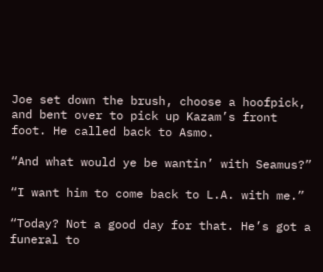Joe set down the brush, choose a hoofpick, and bent over to pick up Kazam’s front foot. He called back to Asmo.

“And what would ye be wantin’ with Seamus?”

“I want him to come back to L.A. with me.”

“Today? Not a good day for that. He’s got a funeral to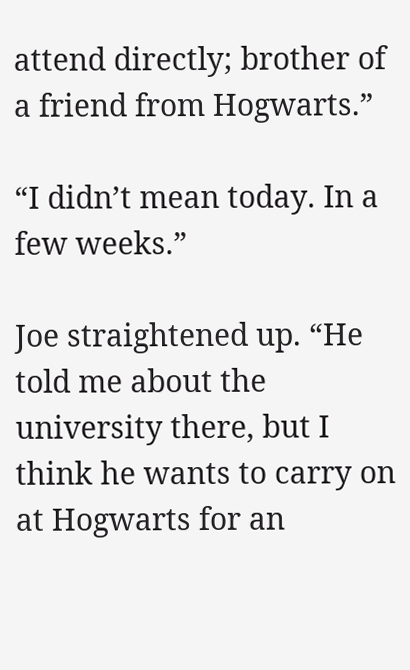attend directly; brother of a friend from Hogwarts.”

“I didn’t mean today. In a few weeks.”

Joe straightened up. “He told me about the university there, but I think he wants to carry on at Hogwarts for an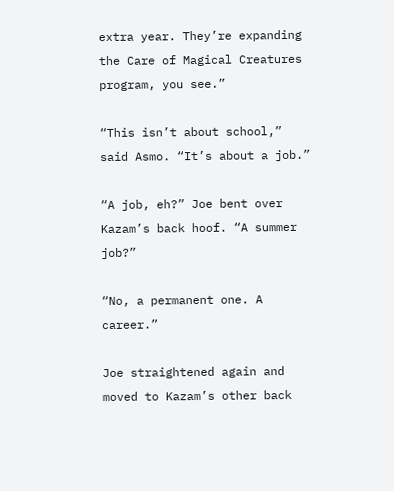extra year. They’re expanding the Care of Magical Creatures program, you see.”

“This isn’t about school,” said Asmo. “It’s about a job.”

“A job, eh?” Joe bent over Kazam’s back hoof. “A summer job?”

“No, a permanent one. A career.”

Joe straightened again and moved to Kazam’s other back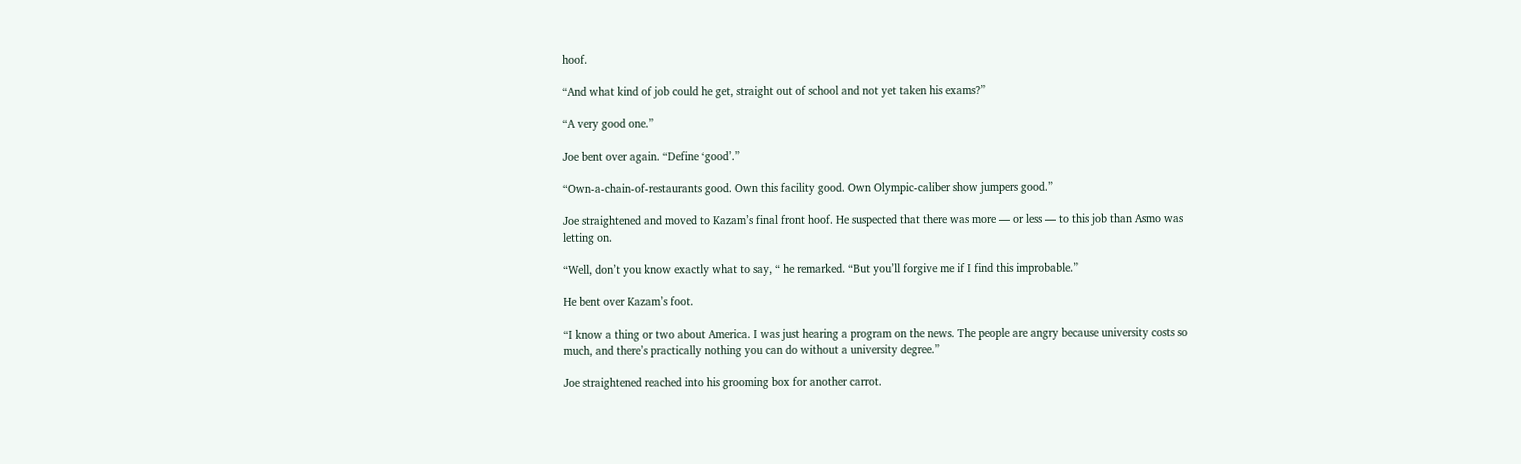hoof.

“And what kind of job could he get, straight out of school and not yet taken his exams?”

“A very good one.”

Joe bent over again. “Define ‘good’.”

“Own-a-chain-of-restaurants good. Own this facility good. Own Olympic-caliber show jumpers good.”

Joe straightened and moved to Kazam’s final front hoof. He suspected that there was more — or less — to this job than Asmo was letting on.

“Well, don’t you know exactly what to say, “ he remarked. “But you’ll forgive me if I find this improbable.”

He bent over Kazam’s foot.

“I know a thing or two about America. I was just hearing a program on the news. The people are angry because university costs so much, and there’s practically nothing you can do without a university degree.”

Joe straightened reached into his grooming box for another carrot.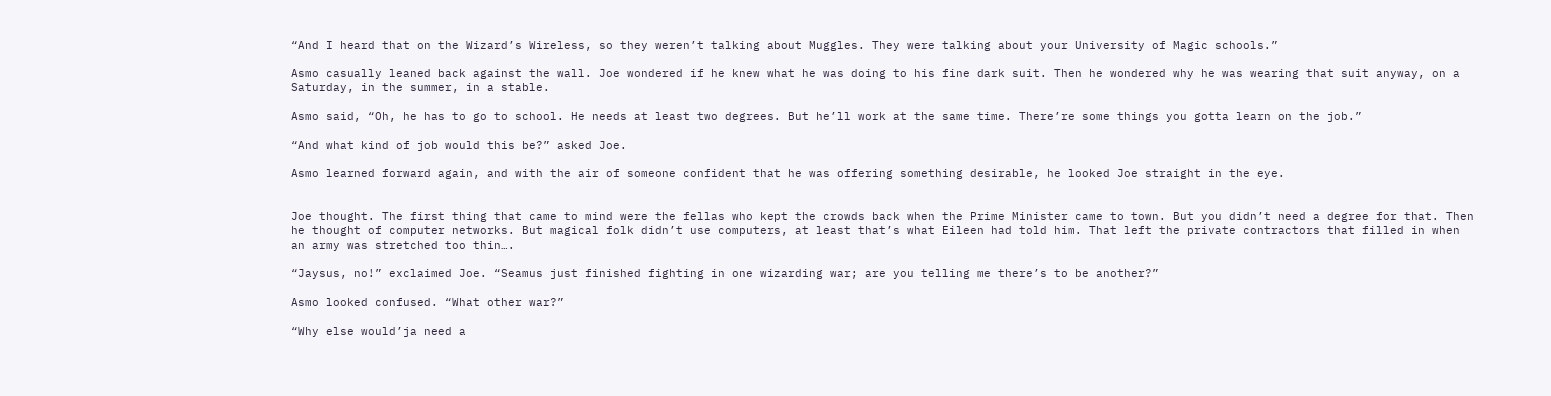“And I heard that on the Wizard’s Wireless, so they weren’t talking about Muggles. They were talking about your University of Magic schools.”

Asmo casually leaned back against the wall. Joe wondered if he knew what he was doing to his fine dark suit. Then he wondered why he was wearing that suit anyway, on a Saturday, in the summer, in a stable.

Asmo said, “Oh, he has to go to school. He needs at least two degrees. But he’ll work at the same time. There’re some things you gotta learn on the job.”

“And what kind of job would this be?” asked Joe.

Asmo learned forward again, and with the air of someone confident that he was offering something desirable, he looked Joe straight in the eye.


Joe thought. The first thing that came to mind were the fellas who kept the crowds back when the Prime Minister came to town. But you didn’t need a degree for that. Then he thought of computer networks. But magical folk didn’t use computers, at least that’s what Eileen had told him. That left the private contractors that filled in when an army was stretched too thin….

“Jaysus, no!” exclaimed Joe. “Seamus just finished fighting in one wizarding war; are you telling me there’s to be another?”

Asmo looked confused. “What other war?”

“Why else would’ja need a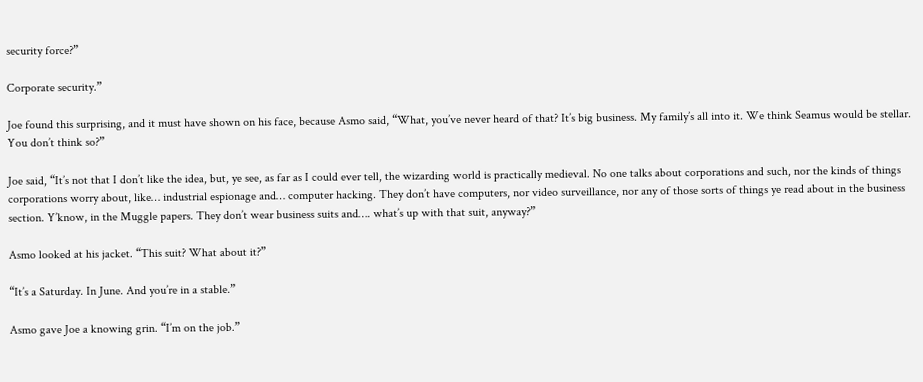security force?”

Corporate security.”

Joe found this surprising, and it must have shown on his face, because Asmo said, “What, you’ve never heard of that? It’s big business. My family’s all into it. We think Seamus would be stellar. You don’t think so?”

Joe said, “It’s not that I don’t like the idea, but, ye see, as far as I could ever tell, the wizarding world is practically medieval. No one talks about corporations and such, nor the kinds of things corporations worry about, like… industrial espionage and… computer hacking. They don’t have computers, nor video surveillance, nor any of those sorts of things ye read about in the business section. Y’know, in the Muggle papers. They don’t wear business suits and…. what’s up with that suit, anyway?”

Asmo looked at his jacket. “This suit? What about it?”

“It’s a Saturday. In June. And you’re in a stable.”

Asmo gave Joe a knowing grin. “I’m on the job.”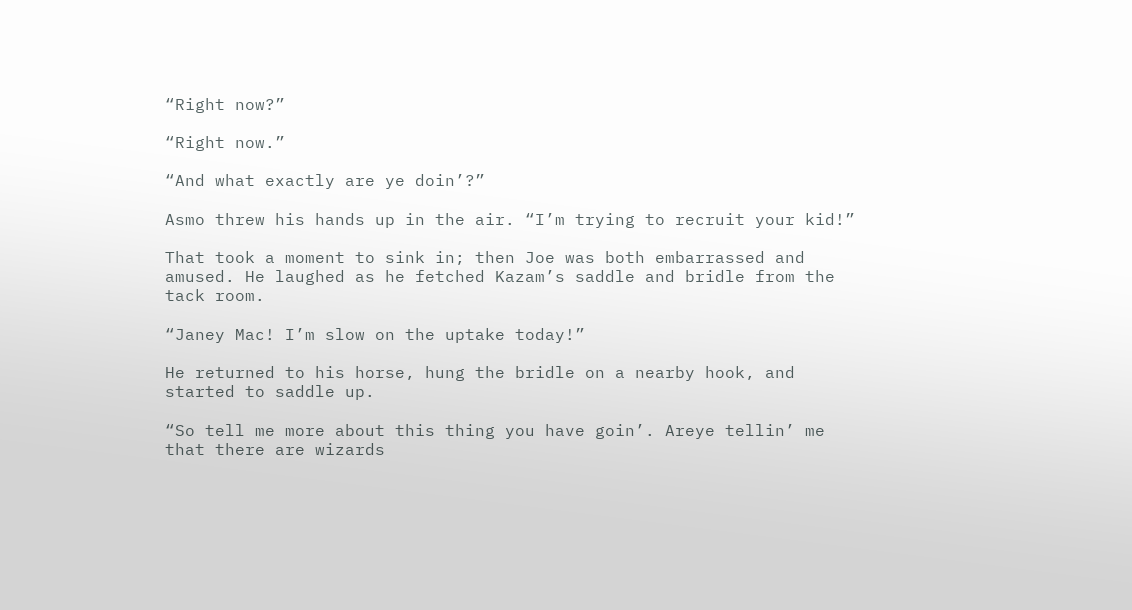“Right now?”

“Right now.”

“And what exactly are ye doin’?”

Asmo threw his hands up in the air. “I’m trying to recruit your kid!”

That took a moment to sink in; then Joe was both embarrassed and amused. He laughed as he fetched Kazam’s saddle and bridle from the tack room.

“Janey Mac! I’m slow on the uptake today!”

He returned to his horse, hung the bridle on a nearby hook, and started to saddle up.

“So tell me more about this thing you have goin’. Areye tellin’ me that there are wizards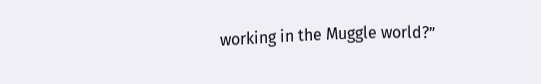working in the Muggle world?”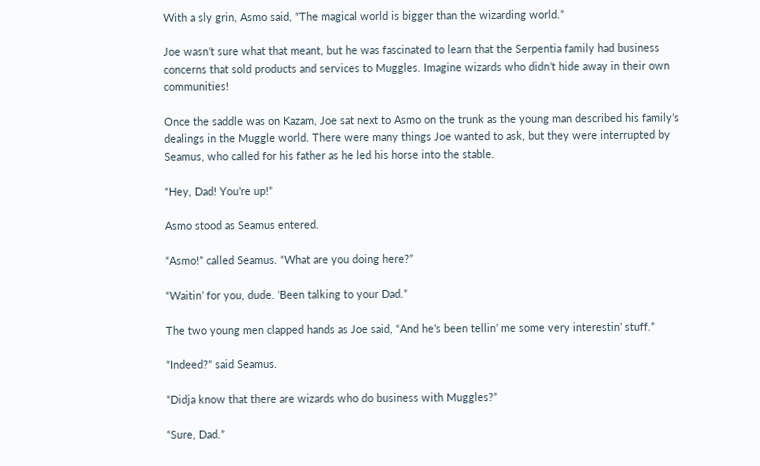With a sly grin, Asmo said, “The magical world is bigger than the wizarding world.”

Joe wasn’t sure what that meant, but he was fascinated to learn that the Serpentia family had business concerns that sold products and services to Muggles. Imagine wizards who didn’t hide away in their own communities!

Once the saddle was on Kazam, Joe sat next to Asmo on the trunk as the young man described his family’s dealings in the Muggle world. There were many things Joe wanted to ask, but they were interrupted by Seamus, who called for his father as he led his horse into the stable.

“Hey, Dad! You’re up!”

Asmo stood as Seamus entered.

“Asmo!” called Seamus. “What are you doing here?”

“Waitin’ for you, dude. ‘Been talking to your Dad.”

The two young men clapped hands as Joe said, “And he’s been tellin’ me some very interestin’ stuff.”

“Indeed?” said Seamus.

“Didja know that there are wizards who do business with Muggles?”

“Sure, Dad.”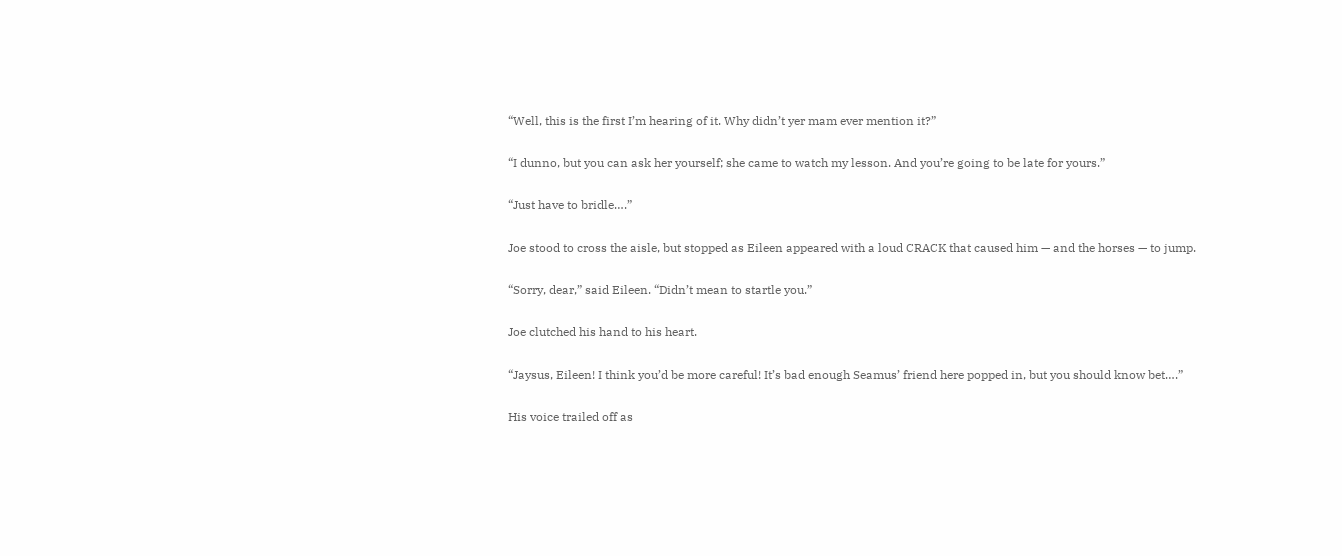“Well, this is the first I’m hearing of it. Why didn’t yer mam ever mention it?”

“I dunno, but you can ask her yourself; she came to watch my lesson. And you’re going to be late for yours.”

“Just have to bridle….”

Joe stood to cross the aisle, but stopped as Eileen appeared with a loud CRACK that caused him — and the horses — to jump.

“Sorry, dear,” said Eileen. “Didn’t mean to startle you.”

Joe clutched his hand to his heart.

“Jaysus, Eileen! I think you’d be more careful! It’s bad enough Seamus’ friend here popped in, but you should know bet….”

His voice trailed off as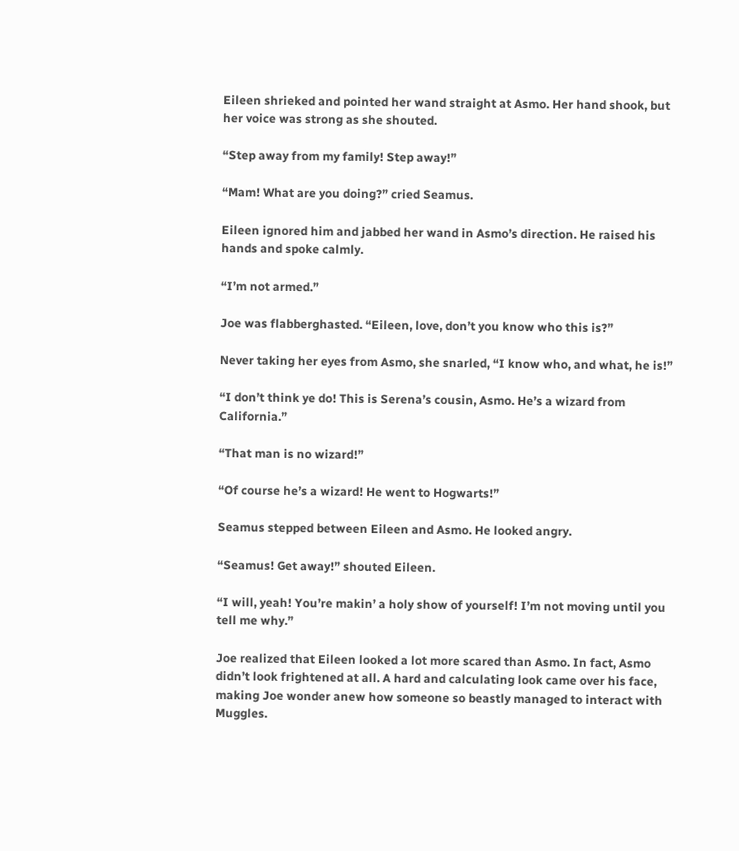Eileen shrieked and pointed her wand straight at Asmo. Her hand shook, but her voice was strong as she shouted.

“Step away from my family! Step away!”

“Mam! What are you doing?” cried Seamus.

Eileen ignored him and jabbed her wand in Asmo’s direction. He raised his hands and spoke calmly.

“I’m not armed.”

Joe was flabberghasted. “Eileen, love, don’t you know who this is?”

Never taking her eyes from Asmo, she snarled, “I know who, and what, he is!”

“I don’t think ye do! This is Serena’s cousin, Asmo. He’s a wizard from California.”

“That man is no wizard!”

“Of course he’s a wizard! He went to Hogwarts!”

Seamus stepped between Eileen and Asmo. He looked angry.

“Seamus! Get away!” shouted Eileen.

“I will, yeah! You’re makin’ a holy show of yourself! I’m not moving until you tell me why.”

Joe realized that Eileen looked a lot more scared than Asmo. In fact, Asmo didn’t look frightened at all. A hard and calculating look came over his face, making Joe wonder anew how someone so beastly managed to interact with Muggles.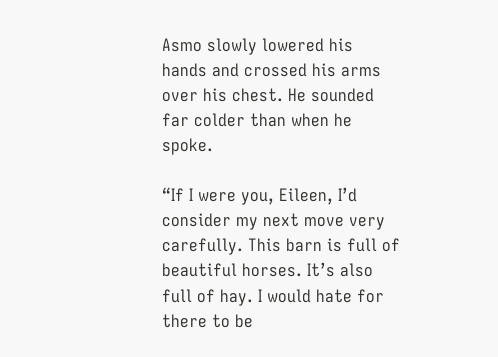Asmo slowly lowered his hands and crossed his arms over his chest. He sounded far colder than when he spoke.

“If I were you, Eileen, I’d consider my next move very carefully. This barn is full of beautiful horses. It’s also full of hay. I would hate for there to be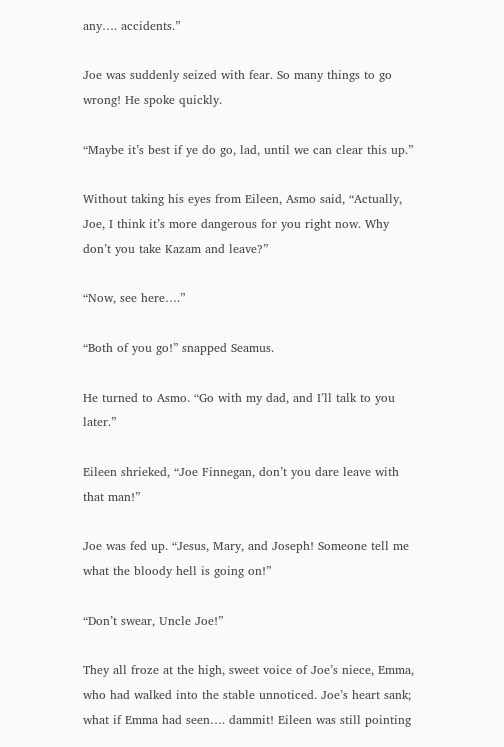any…. accidents.”

Joe was suddenly seized with fear. So many things to go wrong! He spoke quickly.

“Maybe it’s best if ye do go, lad, until we can clear this up.”

Without taking his eyes from Eileen, Asmo said, “Actually, Joe, I think it’s more dangerous for you right now. Why don’t you take Kazam and leave?”

“Now, see here….”

“Both of you go!” snapped Seamus.

He turned to Asmo. “Go with my dad, and I’ll talk to you later.”

Eileen shrieked, “Joe Finnegan, don’t you dare leave with that man!”

Joe was fed up. “Jesus, Mary, and Joseph! Someone tell me what the bloody hell is going on!”

“Don’t swear, Uncle Joe!”

They all froze at the high, sweet voice of Joe’s niece, Emma, who had walked into the stable unnoticed. Joe’s heart sank; what if Emma had seen…. dammit! Eileen was still pointing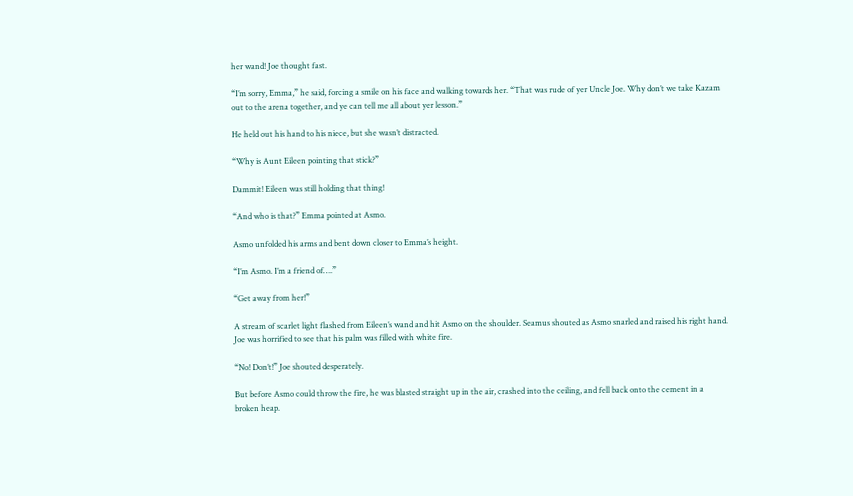her wand! Joe thought fast.

“I’m sorry, Emma,” he said, forcing a smile on his face and walking towards her. “That was rude of yer Uncle Joe. Why don’t we take Kazam out to the arena together, and ye can tell me all about yer lesson.”

He held out his hand to his niece, but she wasn’t distracted.

“Why is Aunt Eileen pointing that stick?”

Dammit! Eileen was still holding that thing!

“And who is that?” Emma pointed at Asmo.

Asmo unfolded his arms and bent down closer to Emma’s height.

“I’m Asmo. I’m a friend of….”

“Get away from her!”

A stream of scarlet light flashed from Eileen’s wand and hit Asmo on the shoulder. Seamus shouted as Asmo snarled and raised his right hand. Joe was horrified to see that his palm was filled with white fire.

“No! Don’t!” Joe shouted desperately.

But before Asmo could throw the fire, he was blasted straight up in the air, crashed into the ceiling, and fell back onto the cement in a broken heap.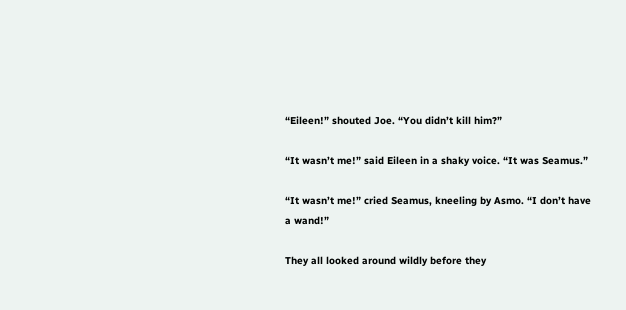“Eileen!” shouted Joe. “You didn’t kill him?”

“It wasn’t me!” said Eileen in a shaky voice. “It was Seamus.”

“It wasn’t me!” cried Seamus, kneeling by Asmo. “I don’t have a wand!”

They all looked around wildly before they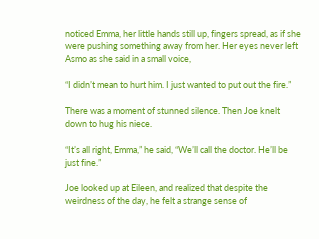noticed Emma, her little hands still up, fingers spread, as if she were pushing something away from her. Her eyes never left Asmo as she said in a small voice,

“I didn’t mean to hurt him. I just wanted to put out the fire.”

There was a moment of stunned silence. Then Joe knelt down to hug his niece.

“It’s all right, Emma,” he said, “We’ll call the doctor. He’ll be just fine.”

Joe looked up at Eileen, and realized that despite the weirdness of the day, he felt a strange sense of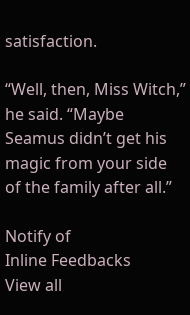satisfaction.

“Well, then, Miss Witch,” he said. “Maybe Seamus didn’t get his magic from your side of the family after all.”

Notify of
Inline Feedbacks
View all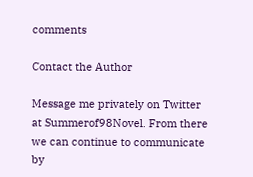comments

Contact the Author

Message me privately on Twitter at Summerof98Novel. From there we can continue to communicate by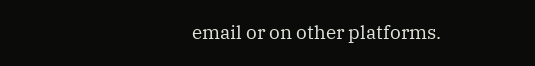email or on other platforms.